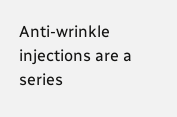Anti-wrinkle injections are a series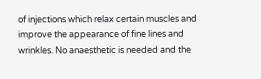of injections which relax certain muscles and improve the appearance of fine lines and wrinkles. No anaesthetic is needed and the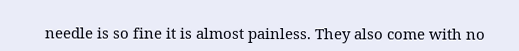needle is so fine it is almost painless. They also come with no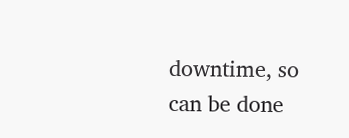downtime, so can be done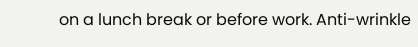on a lunch break or before work. Anti-wrinkle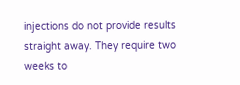injections do not provide results straight away. They require two weeks to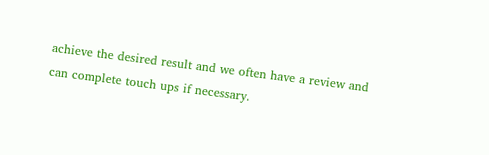achieve the desired result and we often have a review and can complete touch ups if necessary.